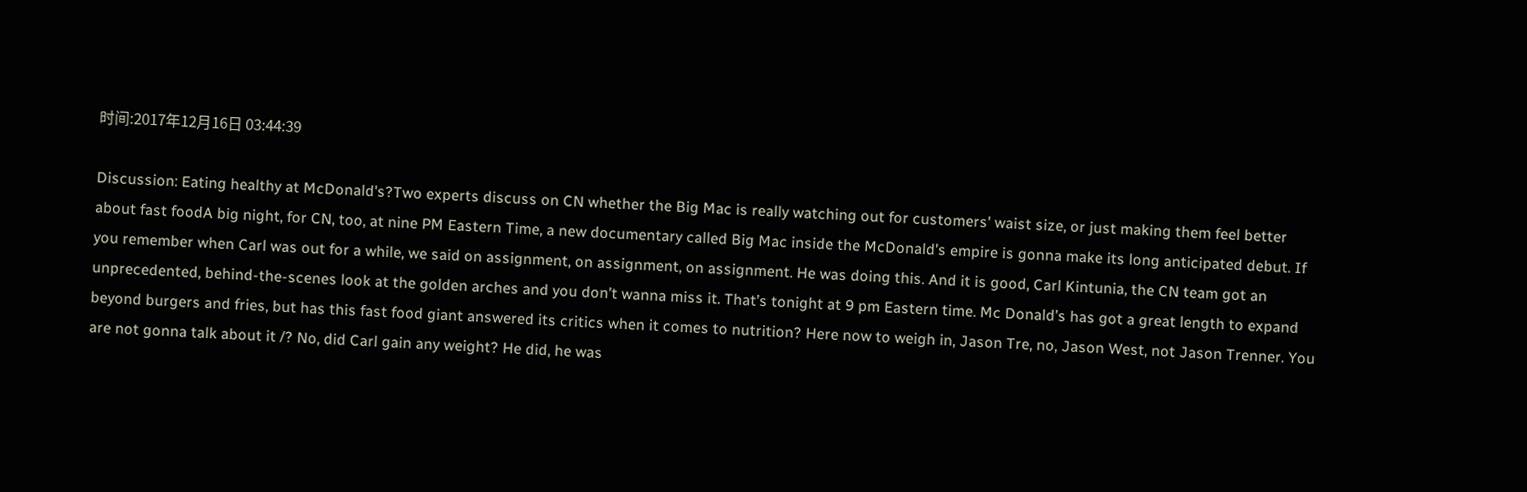时间:2017年12月16日 03:44:39

Discussion: Eating healthy at McDonald's?Two experts discuss on CN whether the Big Mac is really watching out for customers' waist size, or just making them feel better about fast foodA big night, for CN, too, at nine PM Eastern Time, a new documentary called Big Mac inside the McDonald’s empire is gonna make its long anticipated debut. If you remember when Carl was out for a while, we said on assignment, on assignment, on assignment. He was doing this. And it is good, Carl Kintunia, the CN team got an unprecedented, behind-the-scenes look at the golden arches and you don’t wanna miss it. That’s tonight at 9 pm Eastern time. Mc Donald’s has got a great length to expand beyond burgers and fries, but has this fast food giant answered its critics when it comes to nutrition? Here now to weigh in, Jason Tre, no, Jason West, not Jason Trenner. You are not gonna talk about it /? No, did Carl gain any weight? He did, he was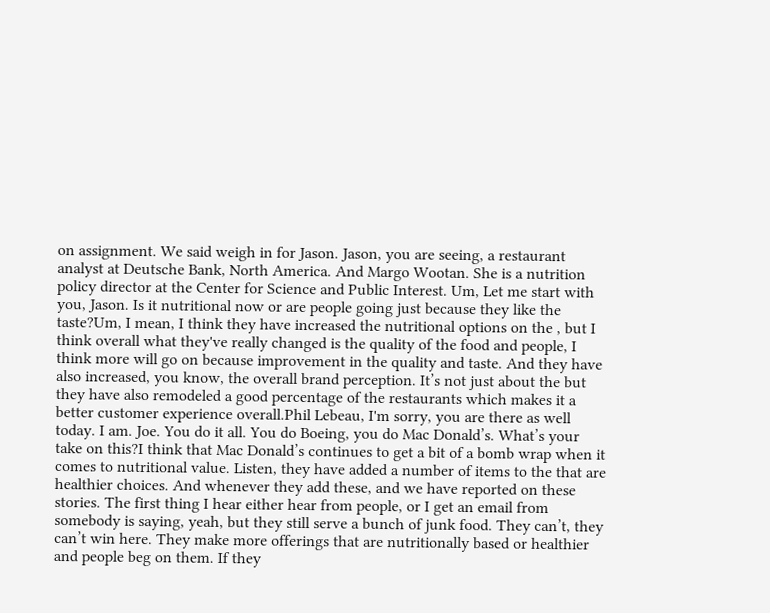on assignment. We said weigh in for Jason. Jason, you are seeing, a restaurant analyst at Deutsche Bank, North America. And Margo Wootan. She is a nutrition policy director at the Center for Science and Public Interest. Um, Let me start with you, Jason. Is it nutritional now or are people going just because they like the taste?Um, I mean, I think they have increased the nutritional options on the , but I think overall what they've really changed is the quality of the food and people, I think more will go on because improvement in the quality and taste. And they have also increased, you know, the overall brand perception. It’s not just about the but they have also remodeled a good percentage of the restaurants which makes it a better customer experience overall.Phil Lebeau, I'm sorry, you are there as well today. I am. Joe. You do it all. You do Boeing, you do Mac Donald’s. What’s your take on this?I think that Mac Donald’s continues to get a bit of a bomb wrap when it comes to nutritional value. Listen, they have added a number of items to the that are healthier choices. And whenever they add these, and we have reported on these stories. The first thing I hear either hear from people, or I get an email from somebody is saying, yeah, but they still serve a bunch of junk food. They can’t, they can’t win here. They make more offerings that are nutritionally based or healthier and people beg on them. If they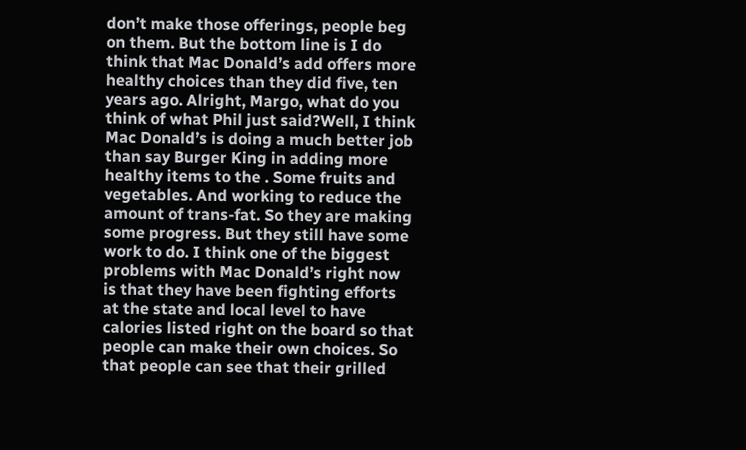don’t make those offerings, people beg on them. But the bottom line is I do think that Mac Donald’s add offers more healthy choices than they did five, ten years ago. Alright, Margo, what do you think of what Phil just said?Well, I think Mac Donald’s is doing a much better job than say Burger King in adding more healthy items to the . Some fruits and vegetables. And working to reduce the amount of trans-fat. So they are making some progress. But they still have some work to do. I think one of the biggest problems with Mac Donald’s right now is that they have been fighting efforts at the state and local level to have calories listed right on the board so that people can make their own choices. So that people can see that their grilled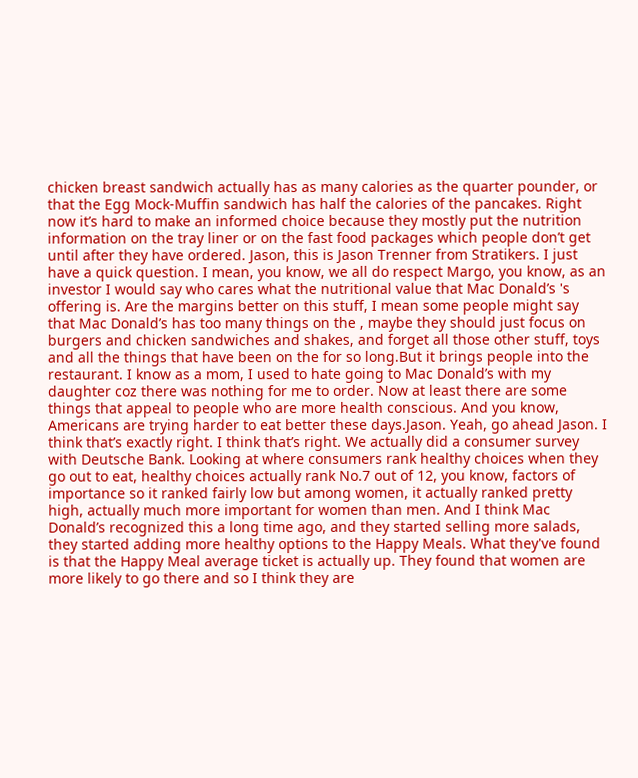chicken breast sandwich actually has as many calories as the quarter pounder, or that the Egg Mock-Muffin sandwich has half the calories of the pancakes. Right now it’s hard to make an informed choice because they mostly put the nutrition information on the tray liner or on the fast food packages which people don’t get until after they have ordered. Jason, this is Jason Trenner from Stratikers. I just have a quick question. I mean, you know, we all do respect Margo, you know, as an investor I would say who cares what the nutritional value that Mac Donald’s 's offering is. Are the margins better on this stuff, I mean some people might say that Mac Donald’s has too many things on the , maybe they should just focus on burgers and chicken sandwiches and shakes, and forget all those other stuff, toys and all the things that have been on the for so long.But it brings people into the restaurant. I know as a mom, I used to hate going to Mac Donald’s with my daughter coz there was nothing for me to order. Now at least there are some things that appeal to people who are more health conscious. And you know, Americans are trying harder to eat better these days.Jason. Yeah, go ahead Jason. I think that’s exactly right. I think that’s right. We actually did a consumer survey with Deutsche Bank. Looking at where consumers rank healthy choices when they go out to eat, healthy choices actually rank No.7 out of 12, you know, factors of importance so it ranked fairly low but among women, it actually ranked pretty high, actually much more important for women than men. And I think Mac Donald’s recognized this a long time ago, and they started selling more salads, they started adding more healthy options to the Happy Meals. What they've found is that the Happy Meal average ticket is actually up. They found that women are more likely to go there and so I think they are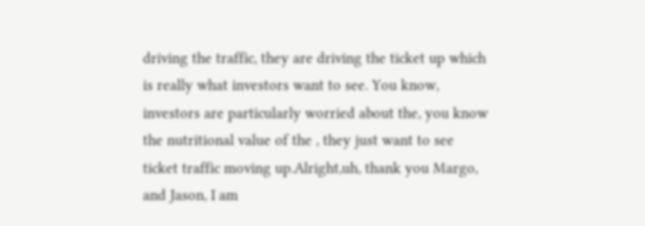driving the traffic, they are driving the ticket up which is really what investors want to see. You know, investors are particularly worried about the, you know the nutritional value of the , they just want to see ticket traffic moving up.Alright,uh, thank you Margo, and Jason, I am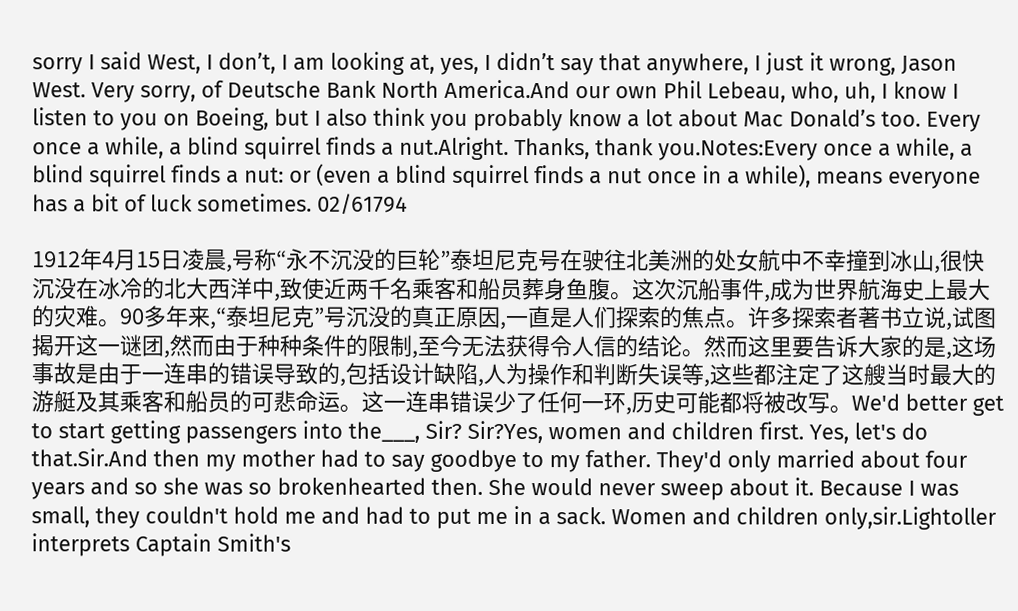sorry I said West, I don’t, I am looking at, yes, I didn’t say that anywhere, I just it wrong, Jason West. Very sorry, of Deutsche Bank North America.And our own Phil Lebeau, who, uh, I know I listen to you on Boeing, but I also think you probably know a lot about Mac Donald’s too. Every once a while, a blind squirrel finds a nut.Alright. Thanks, thank you.Notes:Every once a while, a blind squirrel finds a nut: or (even a blind squirrel finds a nut once in a while), means everyone has a bit of luck sometimes. 02/61794

1912年4月15日凌晨,号称“永不沉没的巨轮”泰坦尼克号在驶往北美洲的处女航中不幸撞到冰山,很快沉没在冰冷的北大西洋中,致使近两千名乘客和船员葬身鱼腹。这次沉船事件,成为世界航海史上最大的灾难。90多年来,“泰坦尼克”号沉没的真正原因,一直是人们探索的焦点。许多探索者著书立说,试图揭开这一谜团,然而由于种种条件的限制,至今无法获得令人信的结论。然而这里要告诉大家的是,这场事故是由于一连串的错误导致的,包括设计缺陷,人为操作和判断失误等,这些都注定了这艘当时最大的游艇及其乘客和船员的可悲命运。这一连串错误少了任何一环,历史可能都将被改写。We'd better get to start getting passengers into the___, Sir? Sir?Yes, women and children first. Yes, let's do that.Sir.And then my mother had to say goodbye to my father. They'd only married about four years and so she was so brokenhearted then. She would never sweep about it. Because I was small, they couldn't hold me and had to put me in a sack. Women and children only,sir.Lightoller interprets Captain Smith's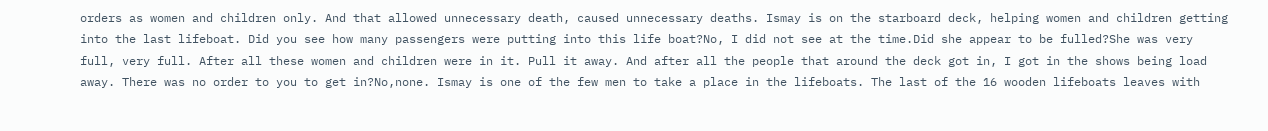orders as women and children only. And that allowed unnecessary death, caused unnecessary deaths. Ismay is on the starboard deck, helping women and children getting into the last lifeboat. Did you see how many passengers were putting into this life boat?No, I did not see at the time.Did she appear to be fulled?She was very full, very full. After all these women and children were in it. Pull it away. And after all the people that around the deck got in, I got in the shows being load away. There was no order to you to get in?No,none. Ismay is one of the few men to take a place in the lifeboats. The last of the 16 wooden lifeboats leaves with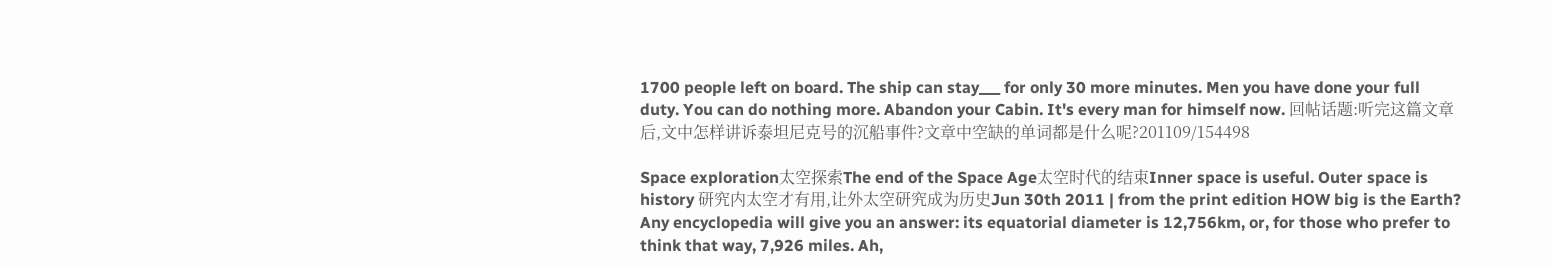1700 people left on board. The ship can stay___ for only 30 more minutes. Men you have done your full duty. You can do nothing more. Abandon your Cabin. It's every man for himself now. 回帖话题:听完这篇文章后,文中怎样讲诉泰坦尼克号的沉船事件?文章中空缺的单词都是什么呢?201109/154498

Space exploration太空探索The end of the Space Age太空时代的结束Inner space is useful. Outer space is history 研究内太空才有用,让外太空研究成为历史Jun 30th 2011 | from the print edition HOW big is the Earth? Any encyclopedia will give you an answer: its equatorial diameter is 12,756km, or, for those who prefer to think that way, 7,926 miles. Ah,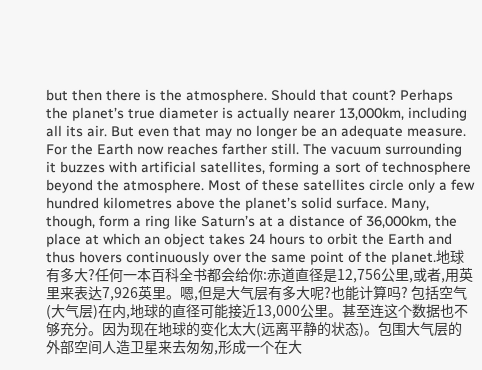but then there is the atmosphere. Should that count? Perhaps the planet’s true diameter is actually nearer 13,000km, including all its air. But even that may no longer be an adequate measure. For the Earth now reaches farther still. The vacuum surrounding it buzzes with artificial satellites, forming a sort of technosphere beyond the atmosphere. Most of these satellites circle only a few hundred kilometres above the planet’s solid surface. Many, though, form a ring like Saturn’s at a distance of 36,000km, the place at which an object takes 24 hours to orbit the Earth and thus hovers continuously over the same point of the planet.地球有多大?任何一本百科全书都会给你:赤道直径是12,756公里,或者,用英里来表达7,926英里。嗯,但是大气层有多大呢?也能计算吗? 包括空气(大气层)在内,地球的直径可能接近13,000公里。甚至连这个数据也不够充分。因为现在地球的变化太大(远离平静的状态)。包围大气层的外部空间人造卫星来去匆匆,形成一个在大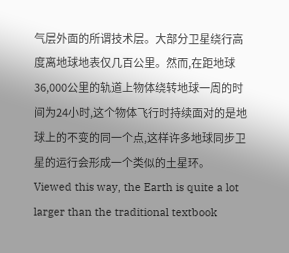气层外面的所谓技术层。大部分卫星绕行高度离地球地表仅几百公里。然而,在距地球36,000公里的轨道上物体绕转地球一周的时间为24小时,这个物体飞行时持续面对的是地球上的不变的同一个点,这样许多地球同步卫星的运行会形成一个类似的土星环。Viewed this way, the Earth is quite a lot larger than the traditional textbook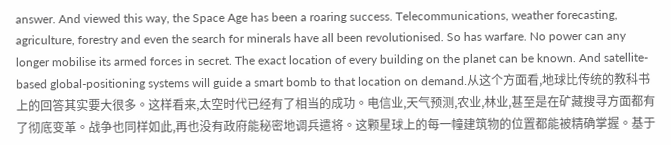answer. And viewed this way, the Space Age has been a roaring success. Telecommunications, weather forecasting, agriculture, forestry and even the search for minerals have all been revolutionised. So has warfare. No power can any longer mobilise its armed forces in secret. The exact location of every building on the planet can be known. And satellite-based global-positioning systems will guide a smart bomb to that location on demand.从这个方面看,地球比传统的教科书上的回答其实要大很多。这样看来,太空时代已经有了相当的成功。电信业,天气预测,农业,林业,甚至是在矿藏搜寻方面都有了彻底变革。战争也同样如此,再也没有政府能秘密地调兵遣将。这颗星球上的每一幢建筑物的位置都能被精确掌握。基于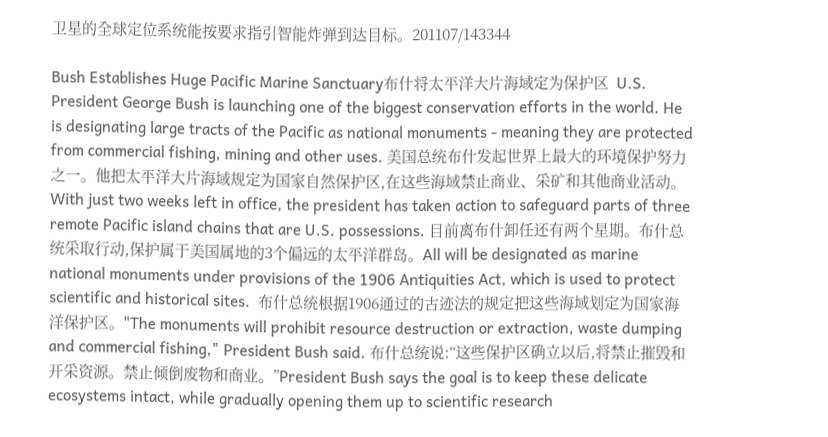卫星的全球定位系统能按要求指引智能炸弹到达目标。201107/143344

Bush Establishes Huge Pacific Marine Sanctuary布什将太平洋大片海域定为保护区  U.S. President George Bush is launching one of the biggest conservation efforts in the world. He is designating large tracts of the Pacific as national monuments - meaning they are protected from commercial fishing, mining and other uses. 美国总统布什发起世界上最大的环境保护努力之一。他把太平洋大片海域规定为国家自然保护区,在这些海域禁止商业、采矿和其他商业活动。With just two weeks left in office, the president has taken action to safeguard parts of three remote Pacific island chains that are U.S. possessions. 目前离布什卸任还有两个星期。布什总统采取行动,保护属于美国属地的3个偏远的太平洋群岛。All will be designated as marine national monuments under provisions of the 1906 Antiquities Act, which is used to protect scientific and historical sites.  布什总统根据1906通过的古迹法的规定把这些海域划定为国家海洋保护区。"The monuments will prohibit resource destruction or extraction, waste dumping and commercial fishing," President Bush said. 布什总统说:“这些保护区确立以后,将禁止摧毁和开采资源。禁止倾倒废物和商业。”President Bush says the goal is to keep these delicate ecosystems intact, while gradually opening them up to scientific research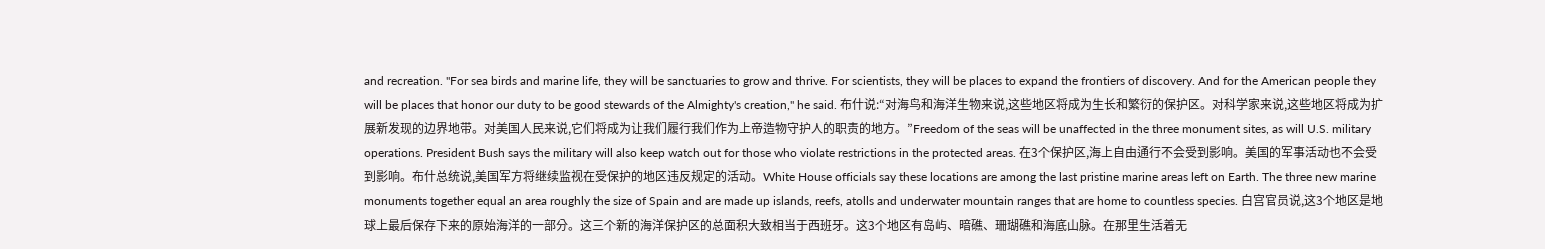and recreation. "For sea birds and marine life, they will be sanctuaries to grow and thrive. For scientists, they will be places to expand the frontiers of discovery. And for the American people they will be places that honor our duty to be good stewards of the Almighty's creation," he said. 布什说:“对海鸟和海洋生物来说,这些地区将成为生长和繁衍的保护区。对科学家来说,这些地区将成为扩展新发现的边界地带。对美国人民来说,它们将成为让我们履行我们作为上帝造物守护人的职责的地方。”Freedom of the seas will be unaffected in the three monument sites, as will U.S. military operations. President Bush says the military will also keep watch out for those who violate restrictions in the protected areas. 在3个保护区,海上自由通行不会受到影响。美国的军事活动也不会受到影响。布什总统说,美国军方将继续监视在受保护的地区违反规定的活动。White House officials say these locations are among the last pristine marine areas left on Earth. The three new marine monuments together equal an area roughly the size of Spain and are made up islands, reefs, atolls and underwater mountain ranges that are home to countless species. 白宫官员说,这3个地区是地球上最后保存下来的原始海洋的一部分。这三个新的海洋保护区的总面积大致相当于西班牙。这3个地区有岛屿、暗礁、珊瑚礁和海底山脉。在那里生活着无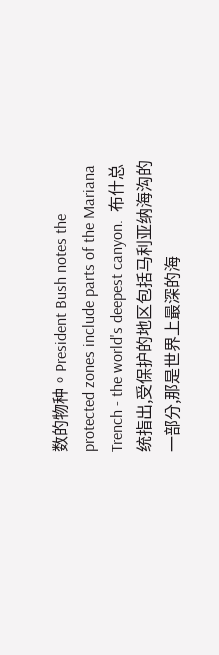数的物种。President Bush notes the protected zones include parts of the Mariana Trench - the world's deepest canyon.  布什总统指出,受保护的地区包括马利亚纳海沟的一部分,那是世界上最深的海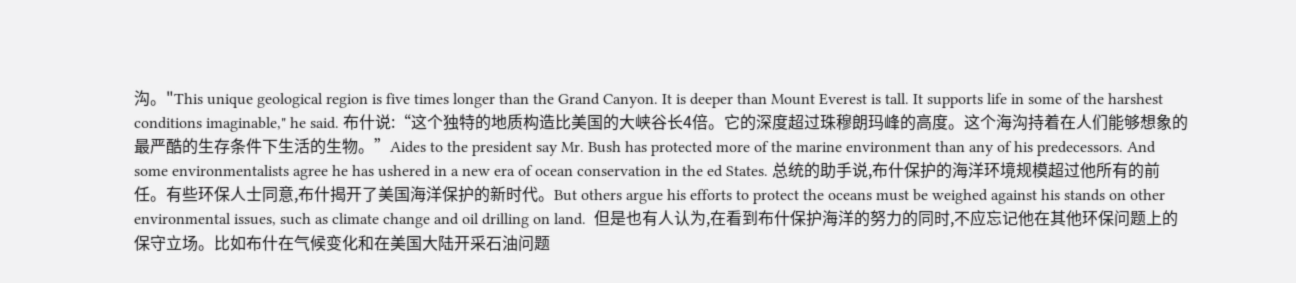沟。"This unique geological region is five times longer than the Grand Canyon. It is deeper than Mount Everest is tall. It supports life in some of the harshest conditions imaginable," he said. 布什说:“这个独特的地质构造比美国的大峡谷长4倍。它的深度超过珠穆朗玛峰的高度。这个海沟持着在人们能够想象的最严酷的生存条件下生活的生物。”Aides to the president say Mr. Bush has protected more of the marine environment than any of his predecessors. And some environmentalists agree he has ushered in a new era of ocean conservation in the ed States. 总统的助手说,布什保护的海洋环境规模超过他所有的前任。有些环保人士同意,布什揭开了美国海洋保护的新时代。But others argue his efforts to protect the oceans must be weighed against his stands on other environmental issues, such as climate change and oil drilling on land.  但是也有人认为,在看到布什保护海洋的努力的同时,不应忘记他在其他环保问题上的保守立场。比如布什在气候变化和在美国大陆开采石油问题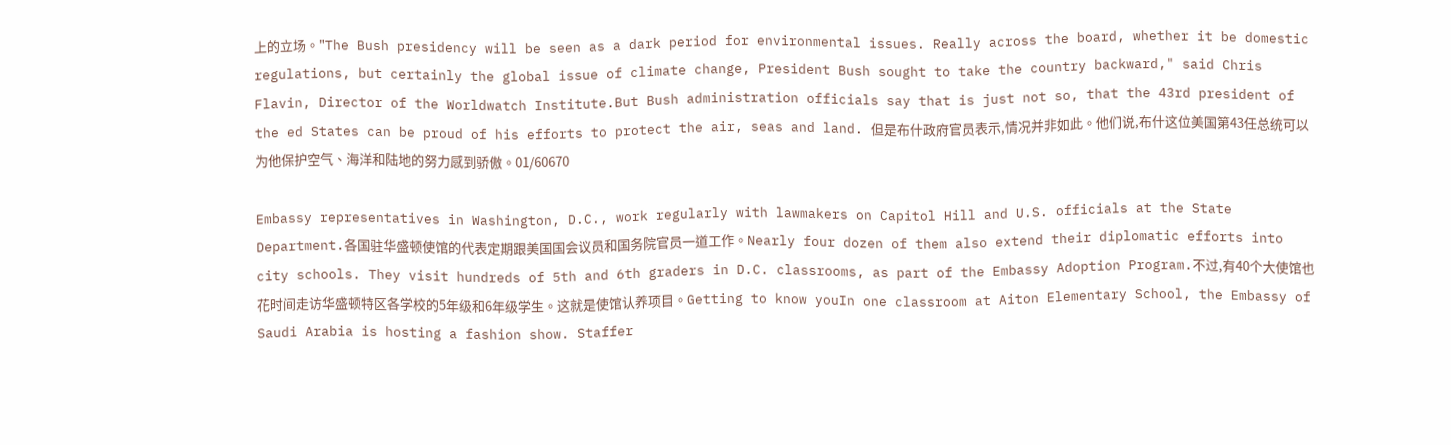上的立场。"The Bush presidency will be seen as a dark period for environmental issues. Really across the board, whether it be domestic regulations, but certainly the global issue of climate change, President Bush sought to take the country backward," said Chris Flavin, Director of the Worldwatch Institute.But Bush administration officials say that is just not so, that the 43rd president of the ed States can be proud of his efforts to protect the air, seas and land. 但是布什政府官员表示,情况并非如此。他们说,布什这位美国第43任总统可以为他保护空气、海洋和陆地的努力感到骄傲。01/60670

Embassy representatives in Washington, D.C., work regularly with lawmakers on Capitol Hill and U.S. officials at the State Department.各国驻华盛顿使馆的代表定期跟美国国会议员和国务院官员一道工作。Nearly four dozen of them also extend their diplomatic efforts into city schools. They visit hundreds of 5th and 6th graders in D.C. classrooms, as part of the Embassy Adoption Program.不过,有40个大使馆也花时间走访华盛顿特区各学校的5年级和6年级学生。这就是使馆认养项目。Getting to know youIn one classroom at Aiton Elementary School, the Embassy of Saudi Arabia is hosting a fashion show. Staffer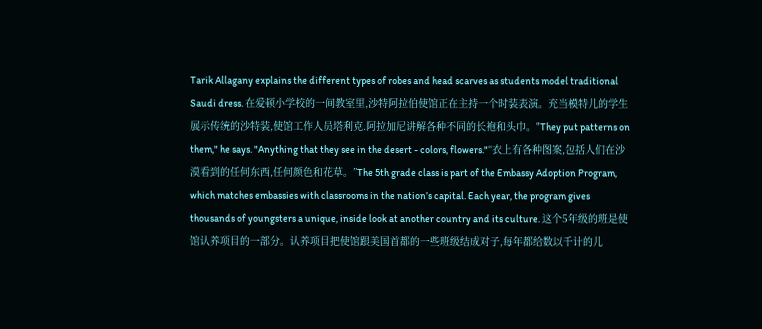Tarik Allagany explains the different types of robes and head scarves as students model traditional Saudi dress. 在爱顿小学校的一间教室里,沙特阿拉伯使馆正在主持一个时装表演。充当模特儿的学生展示传统的沙特装,使馆工作人员塔利克.阿拉加尼讲解各种不同的长袍和头巾。"They put patterns on them," he says. "Anything that they see in the desert - colors, flowers."“衣上有各种图案,包括人们在沙漠看到的任何东西,任何颜色和花草。”The 5th grade class is part of the Embassy Adoption Program, which matches embassies with classrooms in the nation’s capital. Each year, the program gives thousands of youngsters a unique, inside look at another country and its culture. 这个5年级的班是使馆认养项目的一部分。认养项目把使馆跟美国首都的一些班级结成对子,每年都给数以千计的儿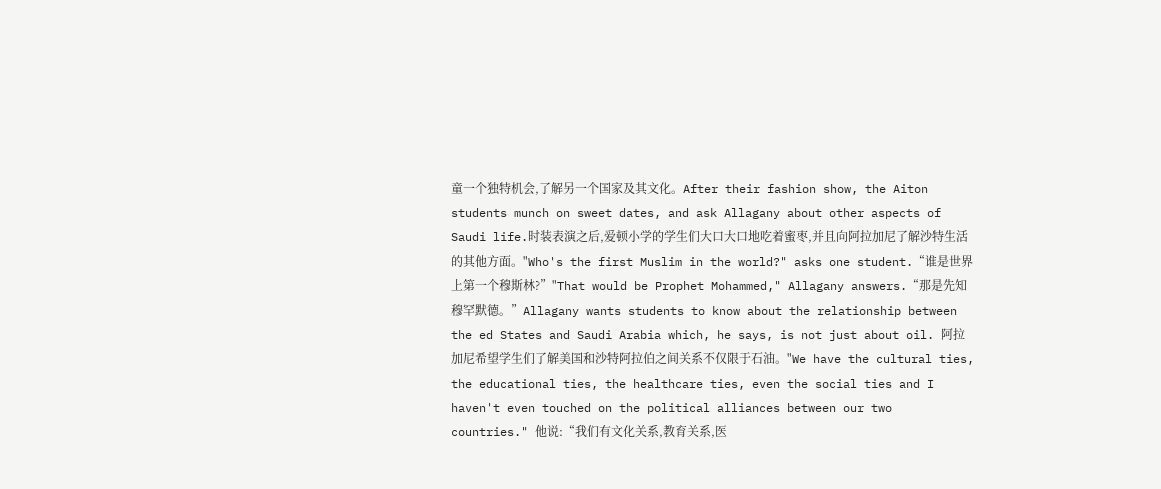童一个独特机会,了解另一个国家及其文化。After their fashion show, the Aiton students munch on sweet dates, and ask Allagany about other aspects of Saudi life.时装表演之后,爱顿小学的学生们大口大口地吃着蜜枣,并且向阿拉加尼了解沙特生活的其他方面。"Who's the first Muslim in the world?" asks one student.“谁是世界上第一个穆斯林?”"That would be Prophet Mohammed," Allagany answers.“那是先知穆罕默德。”Allagany wants students to know about the relationship between the ed States and Saudi Arabia which, he says, is not just about oil. 阿拉加尼希望学生们了解美国和沙特阿拉伯之间关系不仅限于石油。"We have the cultural ties, the educational ties, the healthcare ties, even the social ties and I haven't even touched on the political alliances between our two countries." 他说:“我们有文化关系,教育关系,医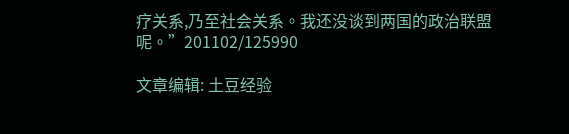疗关系,乃至社会关系。我还没谈到两国的政治联盟呢。”201102/125990

文章编辑: 土豆经验